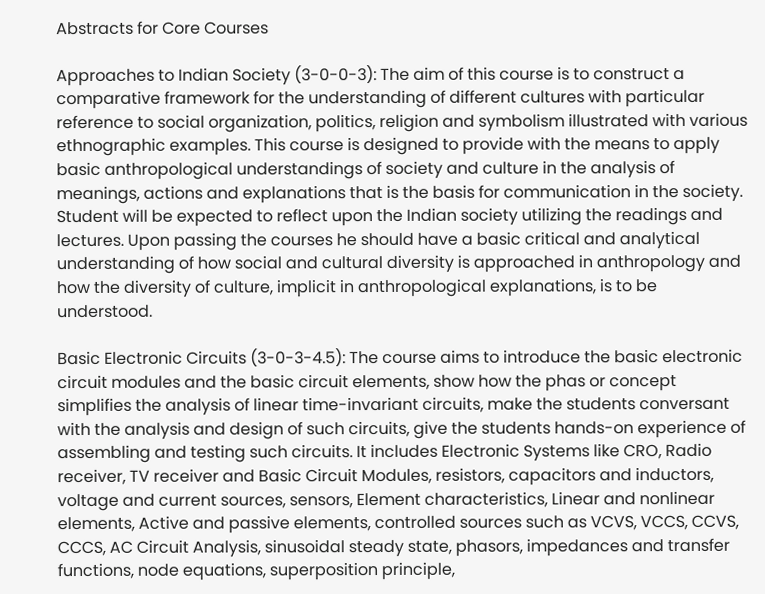Abstracts for Core Courses

Approaches to Indian Society (3-0-0-3): The aim of this course is to construct a comparative framework for the understanding of different cultures with particular reference to social organization, politics, religion and symbolism illustrated with various ethnographic examples. This course is designed to provide with the means to apply basic anthropological understandings of society and culture in the analysis of meanings, actions and explanations that is the basis for communication in the society. Student will be expected to reflect upon the Indian society utilizing the readings and lectures. Upon passing the courses he should have a basic critical and analytical understanding of how social and cultural diversity is approached in anthropology and how the diversity of culture, implicit in anthropological explanations, is to be understood.

Basic Electronic Circuits (3-0-3-4.5): The course aims to introduce the basic electronic circuit modules and the basic circuit elements, show how the phas or concept simplifies the analysis of linear time-invariant circuits, make the students conversant with the analysis and design of such circuits, give the students hands-on experience of assembling and testing such circuits. It includes Electronic Systems like CRO, Radio receiver, TV receiver and Basic Circuit Modules, resistors, capacitors and inductors, voltage and current sources, sensors, Element characteristics, Linear and nonlinear elements, Active and passive elements, controlled sources such as VCVS, VCCS, CCVS, CCCS, AC Circuit Analysis, sinusoidal steady state, phasors, impedances and transfer functions, node equations, superposition principle,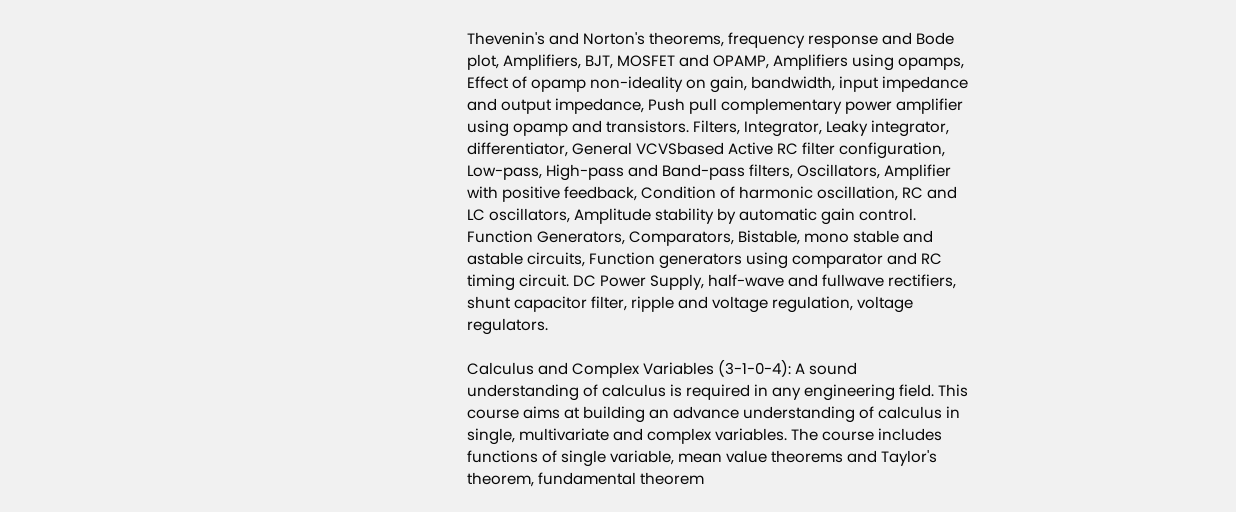Thevenin's and Norton's theorems, frequency response and Bode plot, Amplifiers, BJT, MOSFET and OPAMP, Amplifiers using opamps, Effect of opamp non-ideality on gain, bandwidth, input impedance and output impedance, Push pull complementary power amplifier using opamp and transistors. Filters, Integrator, Leaky integrator, differentiator, General VCVSbased Active RC filter configuration, Low-pass, High-pass and Band-pass filters, Oscillators, Amplifier with positive feedback, Condition of harmonic oscillation, RC and LC oscillators, Amplitude stability by automatic gain control. Function Generators, Comparators, Bistable, mono stable and astable circuits, Function generators using comparator and RC timing circuit. DC Power Supply, half-wave and fullwave rectifiers, shunt capacitor filter, ripple and voltage regulation, voltage regulators.

Calculus and Complex Variables (3-1-0-4): A sound understanding of calculus is required in any engineering field. This course aims at building an advance understanding of calculus in single, multivariate and complex variables. The course includes functions of single variable, mean value theorems and Taylor's theorem, fundamental theorem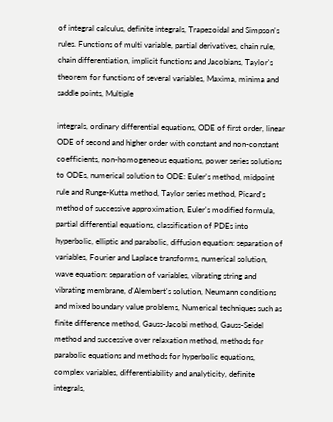of integral calculus, definite integrals, Trapezoidal and Simpson's rules. Functions of multi variable, partial derivatives, chain rule, chain differentiation, implicit functions and Jacobians, Taylor's theorem for functions of several variables, Maxima, minima and saddle points, Multiple

integrals, ordinary differential equations, ODE of first order, linear ODE of second and higher order with constant and non-constant coefficients, non-homogeneous equations, power series solutions to ODEs, numerical solution to ODE: Euler's method, midpoint rule and Runge-Kutta method, Taylor series method, Picard's method of successive approximation, Euler's modified formula, partial differential equations, classification of PDEs into hyperbolic, elliptic and parabolic, diffusion equation: separation of variables, Fourier and Laplace transforms, numerical solution, wave equation: separation of variables, vibrating string and vibrating membrane, d'Alembert's solution, Neumann conditions and mixed boundary value problems, Numerical techniques such as finite difference method, Gauss-Jacobi method, Gauss-Seidel method and successive over relaxation method, methods for parabolic equations and methods for hyperbolic equations, complex variables, differentiability and analyticity, definite integrals,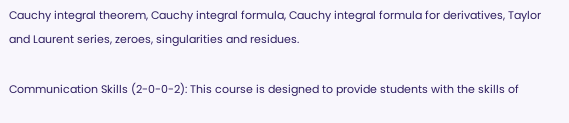Cauchy integral theorem, Cauchy integral formula, Cauchy integral formula for derivatives, Taylor and Laurent series, zeroes, singularities and residues.

Communication Skills (2-0-0-2): This course is designed to provide students with the skills of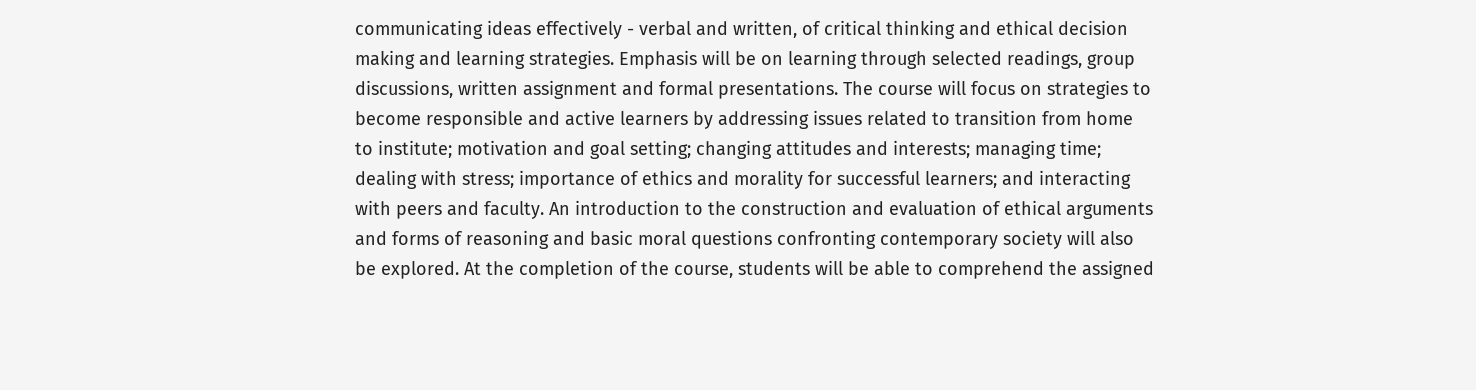communicating ideas effectively - verbal and written, of critical thinking and ethical decision making and learning strategies. Emphasis will be on learning through selected readings, group discussions, written assignment and formal presentations. The course will focus on strategies to become responsible and active learners by addressing issues related to transition from home to institute; motivation and goal setting; changing attitudes and interests; managing time; dealing with stress; importance of ethics and morality for successful learners; and interacting with peers and faculty. An introduction to the construction and evaluation of ethical arguments and forms of reasoning and basic moral questions confronting contemporary society will also be explored. At the completion of the course, students will be able to comprehend the assigned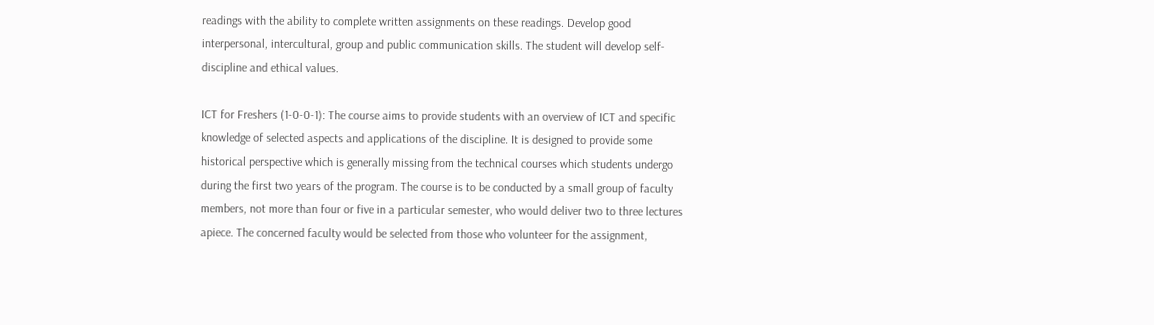readings with the ability to complete written assignments on these readings. Develop good interpersonal, intercultural, group and public communication skills. The student will develop self-discipline and ethical values.

ICT for Freshers (1-0-0-1): The course aims to provide students with an overview of ICT and specific knowledge of selected aspects and applications of the discipline. It is designed to provide some historical perspective which is generally missing from the technical courses which students undergo during the first two years of the program. The course is to be conducted by a small group of faculty members, not more than four or five in a particular semester, who would deliver two to three lectures apiece. The concerned faculty would be selected from those who volunteer for the assignment,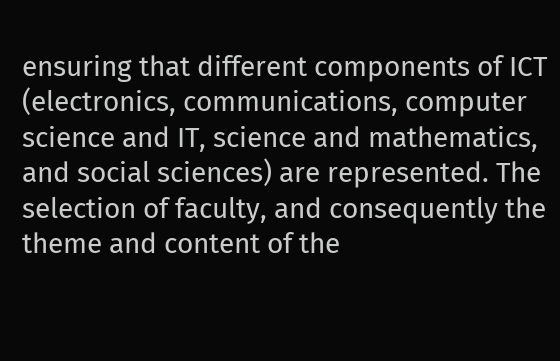ensuring that different components of ICT (electronics, communications, computer science and IT, science and mathematics, and social sciences) are represented. The selection of faculty, and consequently the theme and content of the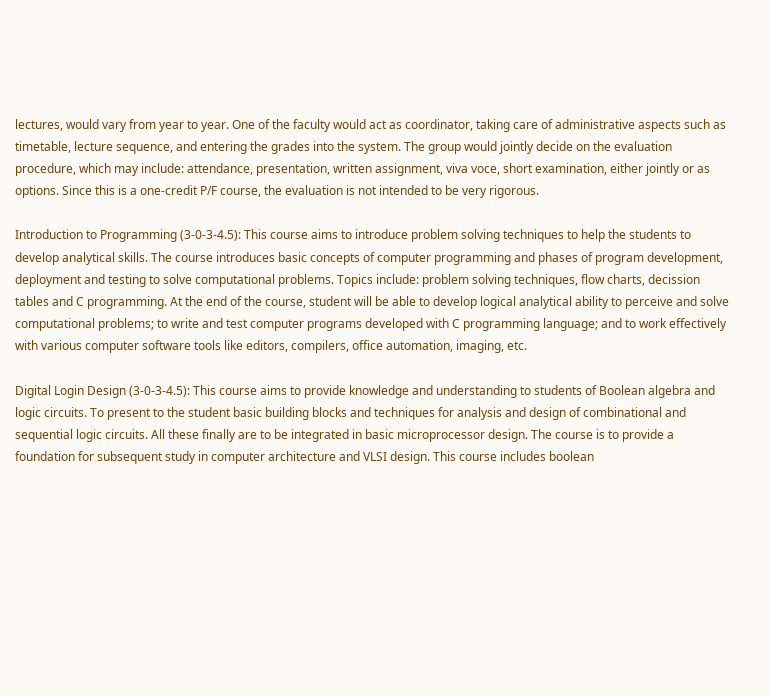lectures, would vary from year to year. One of the faculty would act as coordinator, taking care of administrative aspects such as timetable, lecture sequence, and entering the grades into the system. The group would jointly decide on the evaluation procedure, which may include: attendance, presentation, written assignment, viva voce, short examination, either jointly or as options. Since this is a one-credit P/F course, the evaluation is not intended to be very rigorous.

Introduction to Programming (3-0-3-4.5): This course aims to introduce problem solving techniques to help the students to develop analytical skills. The course introduces basic concepts of computer programming and phases of program development, deployment and testing to solve computational problems. Topics include: problem solving techniques, flow charts, decission tables and C programming. At the end of the course, student will be able to develop logical analytical ability to perceive and solve computational problems; to write and test computer programs developed with C programming language; and to work effectively with various computer software tools like editors, compilers, office automation, imaging, etc.

Digital Login Design (3-0-3-4.5): This course aims to provide knowledge and understanding to students of Boolean algebra and logic circuits. To present to the student basic building blocks and techniques for analysis and design of combinational and sequential logic circuits. All these finally are to be integrated in basic microprocessor design. The course is to provide a foundation for subsequent study in computer architecture and VLSI design. This course includes boolean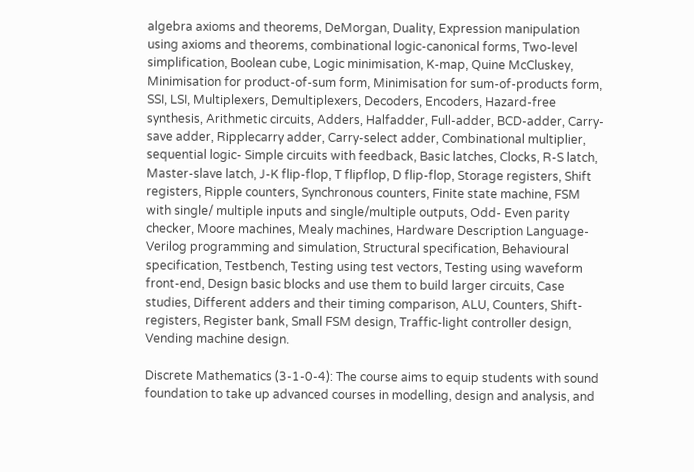algebra axioms and theorems, DeMorgan, Duality, Expression manipulation using axioms and theorems, combinational logic-canonical forms, Two-level simplification, Boolean cube, Logic minimisation, K-map, Quine McCluskey, Minimisation for product-of-sum form, Minimisation for sum-of-products form, SSI, LSI, Multiplexers, Demultiplexers, Decoders, Encoders, Hazard-free synthesis, Arithmetic circuits, Adders, Halfadder, Full-adder, BCD-adder, Carry-save adder, Ripplecarry adder, Carry-select adder, Combinational multiplier, sequential logic- Simple circuits with feedback, Basic latches, Clocks, R-S latch, Master-slave latch, J-K flip-flop, T flipflop, D flip-flop, Storage registers, Shift registers, Ripple counters, Synchronous counters, Finite state machine, FSM with single/ multiple inputs and single/multiple outputs, Odd- Even parity checker, Moore machines, Mealy machines, Hardware Description Language- Verilog programming and simulation, Structural specification, Behavioural specification, Testbench, Testing using test vectors, Testing using waveform front-end, Design basic blocks and use them to build larger circuits, Case studies, Different adders and their timing comparison, ALU, Counters, Shift-registers, Register bank, Small FSM design, Traffic-light controller design, Vending machine design.

Discrete Mathematics (3-1-0-4): The course aims to equip students with sound foundation to take up advanced courses in modelling, design and analysis, and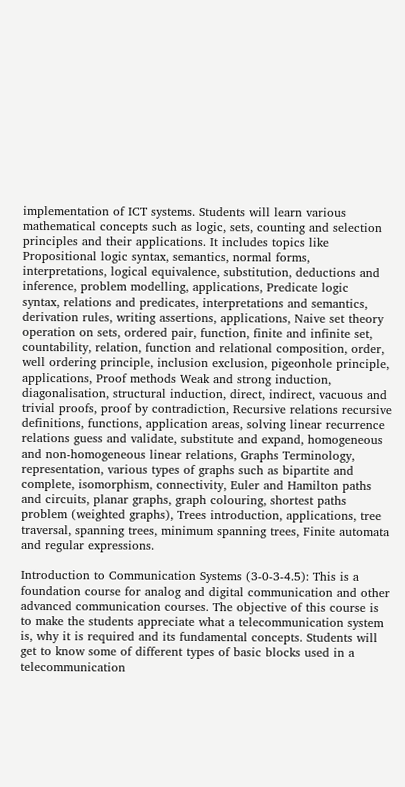implementation of ICT systems. Students will learn various mathematical concepts such as logic, sets, counting and selection principles and their applications. It includes topics like Propositional logic syntax, semantics, normal forms, interpretations, logical equivalence, substitution, deductions and inference, problem modelling, applications, Predicate logic
syntax, relations and predicates, interpretations and semantics, derivation rules, writing assertions, applications, Naive set theory operation on sets, ordered pair, function, finite and infinite set, countability, relation, function and relational composition, order, well ordering principle, inclusion exclusion, pigeonhole principle, applications, Proof methods Weak and strong induction, diagonalisation, structural induction, direct, indirect, vacuous and trivial proofs, proof by contradiction, Recursive relations recursive definitions, functions, application areas, solving linear recurrence relations guess and validate, substitute and expand, homogeneous and non-homogeneous linear relations, Graphs Terminology, representation, various types of graphs such as bipartite and complete, isomorphism, connectivity, Euler and Hamilton paths and circuits, planar graphs, graph colouring, shortest paths problem (weighted graphs), Trees introduction, applications, tree traversal, spanning trees, minimum spanning trees, Finite automata and regular expressions.

Introduction to Communication Systems (3-0-3-4.5): This is a foundation course for analog and digital communication and other advanced communication courses. The objective of this course is to make the students appreciate what a telecommunication system is, why it is required and its fundamental concepts. Students will get to know some of different types of basic blocks used in a telecommunication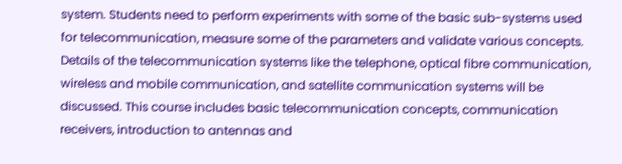system. Students need to perform experiments with some of the basic sub-systems used for telecommunication, measure some of the parameters and validate various concepts. Details of the telecommunication systems like the telephone, optical fibre communication, wireless and mobile communication, and satellite communication systems will be discussed. This course includes basic telecommunication concepts, communication receivers, introduction to antennas and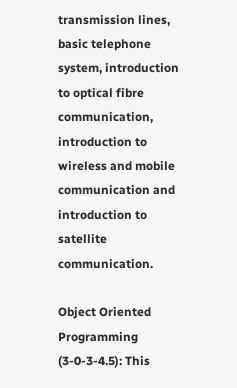transmission lines, basic telephone system, introduction to optical fibre communication, introduction to wireless and mobile communication and introduction to satellite communication.

Object Oriented Programming (3-0-3-4.5): This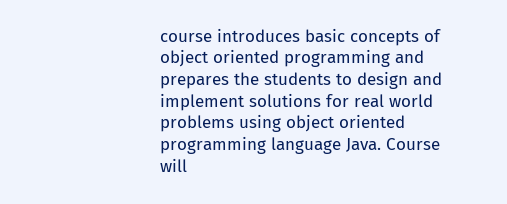course introduces basic concepts of object oriented programming and prepares the students to design and implement solutions for real world problems using object oriented programming language Java. Course will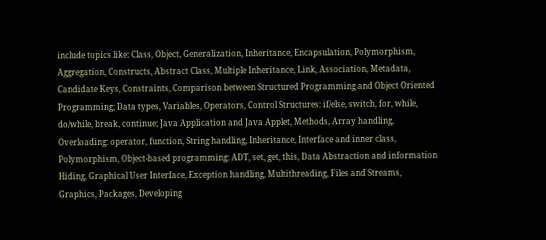include topics like: Class, Object, Generalization, Inheritance, Encapsulation, Polymorphism, Aggregation, Constructs, Abstract Class, Multiple Inheritance, Link, Association, Metadata, Candidate Keys, Constraints, Comparison between Structured Programming and Object Oriented Programming; Data types, Variables, Operators, Control Structures: if/else, switch, for, while, do/while, break, continue; Java Application and Java Applet, Methods, Array handling, Overloading: operator, function, String handling, Inheritance, Interface and inner class, Polymorphism, Object-based programming: ADT, set, get, this, Data Abstraction and information Hiding, Graphical User Interface, Exception handling, Multithreading, Files and Streams, Graphics, Packages, Developing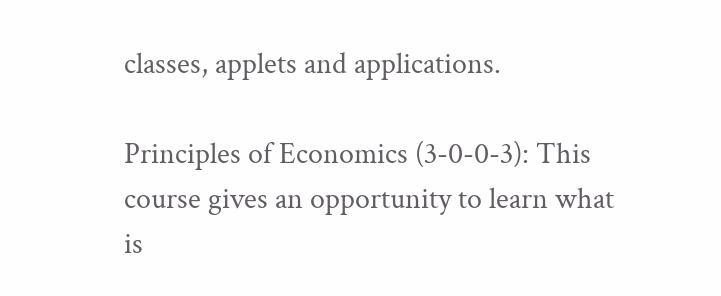classes, applets and applications.

Principles of Economics (3-0-0-3): This course gives an opportunity to learn what is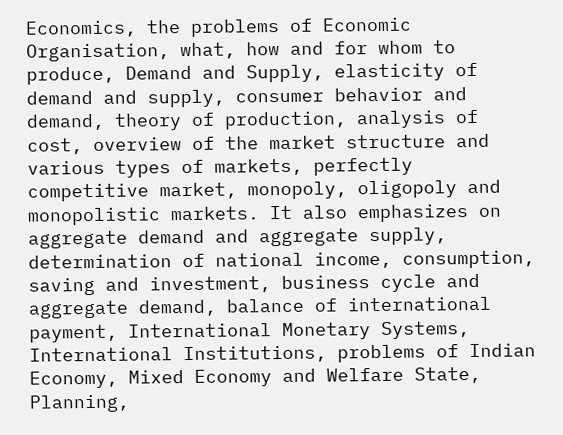Economics, the problems of Economic Organisation, what, how and for whom to produce, Demand and Supply, elasticity of demand and supply, consumer behavior and demand, theory of production, analysis of cost, overview of the market structure and various types of markets, perfectly competitive market, monopoly, oligopoly and monopolistic markets. It also emphasizes on aggregate demand and aggregate supply, determination of national income, consumption, saving and investment, business cycle and aggregate demand, balance of international payment, International Monetary Systems, International Institutions, problems of Indian Economy, Mixed Economy and Welfare State, Planning,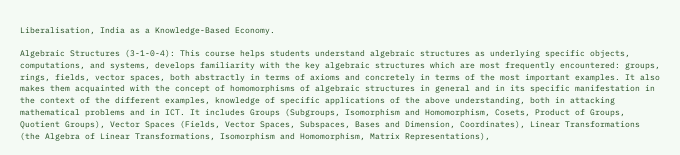Liberalisation, India as a Knowledge-Based Economy.

Algebraic Structures (3-1-0-4): This course helps students understand algebraic structures as underlying specific objects, computations, and systems, develops familiarity with the key algebraic structures which are most frequently encountered: groups, rings, fields, vector spaces, both abstractly in terms of axioms and concretely in terms of the most important examples. It also makes them acquainted with the concept of homomorphisms of algebraic structures in general and in its specific manifestation in the context of the different examples, knowledge of specific applications of the above understanding, both in attacking mathematical problems and in ICT. It includes Groups (Subgroups, Isomorphism and Homomorphism, Cosets, Product of Groups, Quotient Groups), Vector Spaces (Fields, Vector Spaces, Subspaces, Bases and Dimension, Coordinates), Linear Transformations (the Algebra of Linear Transformations, Isomorphism and Homomorphism, Matrix Representations),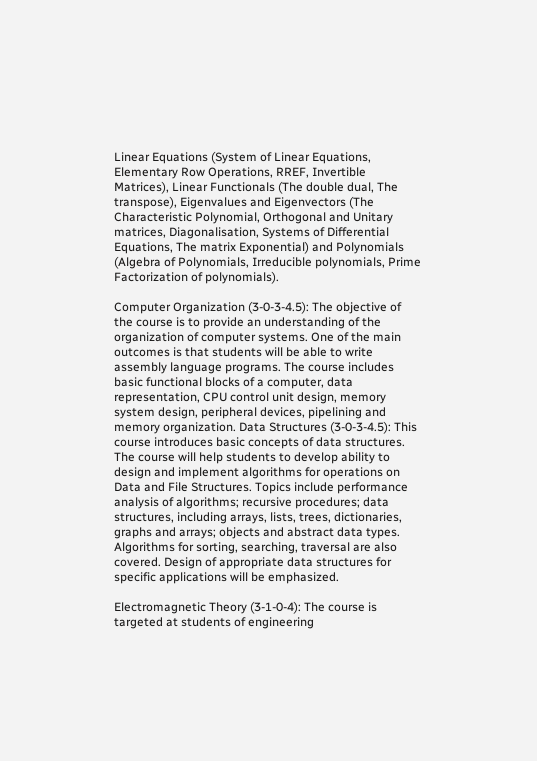Linear Equations (System of Linear Equations, Elementary Row Operations, RREF, Invertible Matrices), Linear Functionals (The double dual, The transpose), Eigenvalues and Eigenvectors (The Characteristic Polynomial, Orthogonal and Unitary matrices, Diagonalisation, Systems of Differential Equations, The matrix Exponential) and Polynomials (Algebra of Polynomials, Irreducible polynomials, Prime Factorization of polynomials).

Computer Organization (3-0-3-4.5): The objective of the course is to provide an understanding of the organization of computer systems. One of the main outcomes is that students will be able to write assembly language programs. The course includes basic functional blocks of a computer, data representation, CPU control unit design, memory system design, peripheral devices, pipelining and memory organization. Data Structures (3-0-3-4.5): This course introduces basic concepts of data structures. The course will help students to develop ability to design and implement algorithms for operations on Data and File Structures. Topics include performance analysis of algorithms; recursive procedures; data structures, including arrays, lists, trees, dictionaries, graphs and arrays; objects and abstract data types. Algorithms for sorting, searching, traversal are also covered. Design of appropriate data structures for specific applications will be emphasized.

Electromagnetic Theory (3-1-0-4): The course is targeted at students of engineering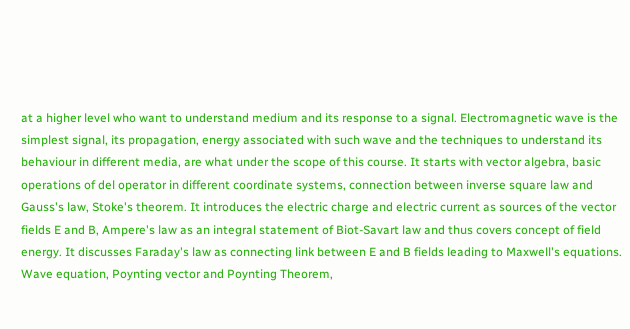at a higher level who want to understand medium and its response to a signal. Electromagnetic wave is the simplest signal, its propagation, energy associated with such wave and the techniques to understand its behaviour in different media, are what under the scope of this course. It starts with vector algebra, basic operations of del operator in different coordinate systems, connection between inverse square law and Gauss's law, Stoke's theorem. It introduces the electric charge and electric current as sources of the vector fields E and B, Ampere's law as an integral statement of Biot-Savart law and thus covers concept of field energy. It discusses Faraday's law as connecting link between E and B fields leading to Maxwell's equations. Wave equation, Poynting vector and Poynting Theorem,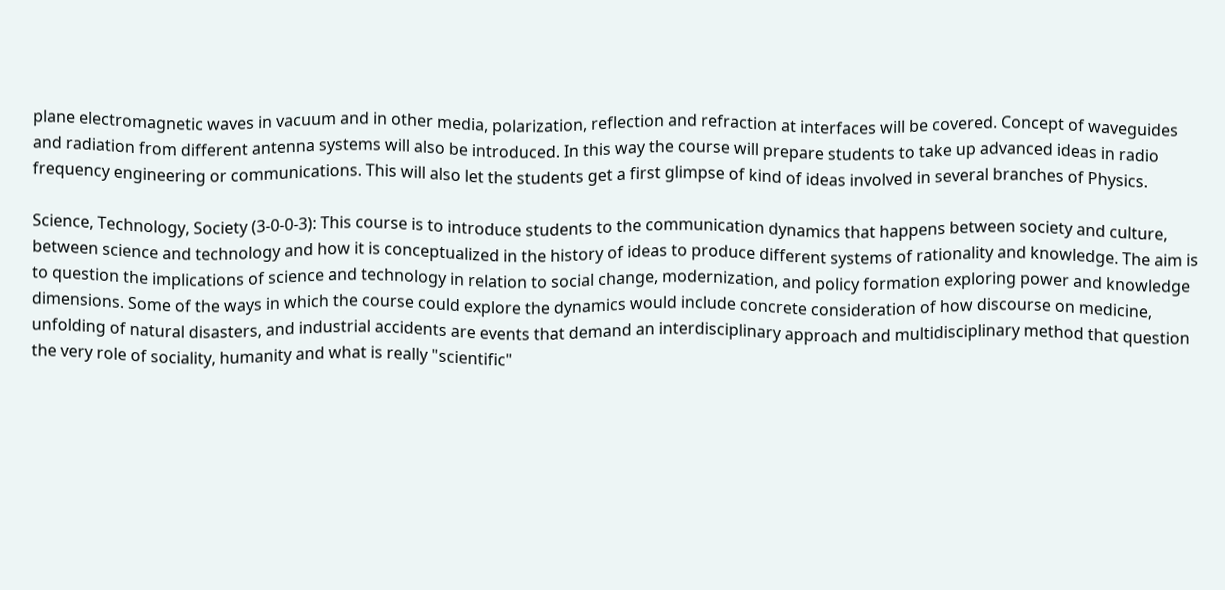plane electromagnetic waves in vacuum and in other media, polarization, reflection and refraction at interfaces will be covered. Concept of waveguides and radiation from different antenna systems will also be introduced. In this way the course will prepare students to take up advanced ideas in radio frequency engineering or communications. This will also let the students get a first glimpse of kind of ideas involved in several branches of Physics.

Science, Technology, Society (3-0-0-3): This course is to introduce students to the communication dynamics that happens between society and culture, between science and technology and how it is conceptualized in the history of ideas to produce different systems of rationality and knowledge. The aim is to question the implications of science and technology in relation to social change, modernization, and policy formation exploring power and knowledge dimensions. Some of the ways in which the course could explore the dynamics would include concrete consideration of how discourse on medicine, unfolding of natural disasters, and industrial accidents are events that demand an interdisciplinary approach and multidisciplinary method that question the very role of sociality, humanity and what is really "scientific"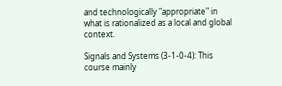and technologically "appropriate" in what is rationalized as a local and global context.

Signals and Systems (3-1-0-4): This course mainly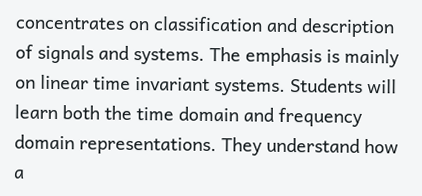concentrates on classification and description of signals and systems. The emphasis is mainly on linear time invariant systems. Students will learn both the time domain and frequency domain representations. They understand how a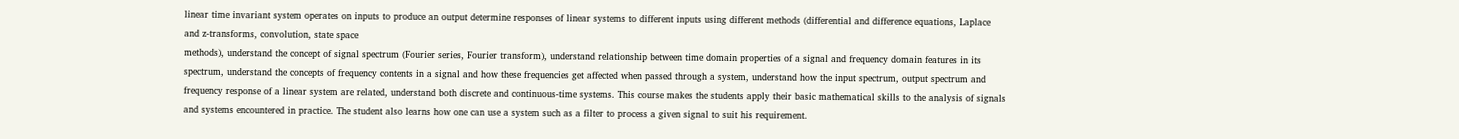linear time invariant system operates on inputs to produce an output determine responses of linear systems to different inputs using different methods (differential and difference equations, Laplace and z-transforms, convolution, state space
methods), understand the concept of signal spectrum (Fourier series, Fourier transform), understand relationship between time domain properties of a signal and frequency domain features in its spectrum, understand the concepts of frequency contents in a signal and how these frequencies get affected when passed through a system, understand how the input spectrum, output spectrum and frequency response of a linear system are related, understand both discrete and continuous-time systems. This course makes the students apply their basic mathematical skills to the analysis of signals and systems encountered in practice. The student also learns how one can use a system such as a filter to process a given signal to suit his requirement.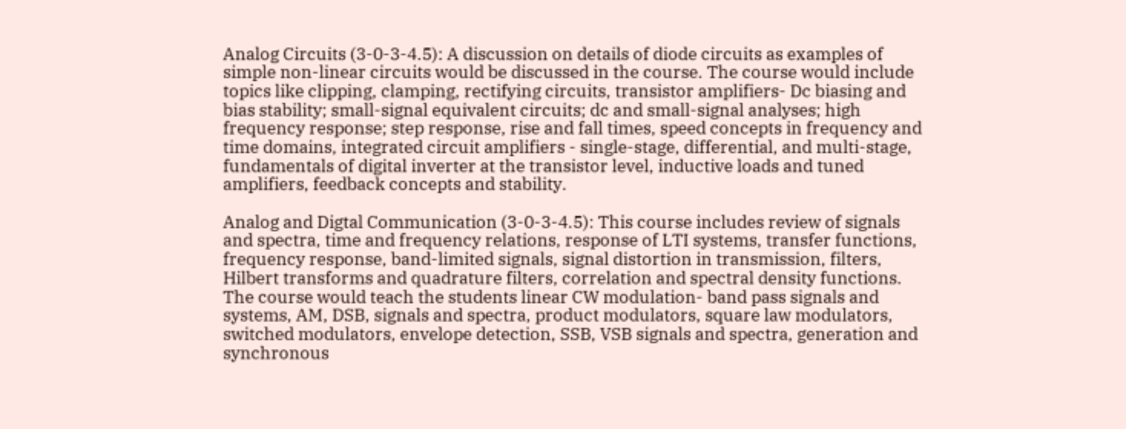Analog Circuits (3-0-3-4.5): A discussion on details of diode circuits as examples of simple non-linear circuits would be discussed in the course. The course would include topics like clipping, clamping, rectifying circuits, transistor amplifiers- Dc biasing and bias stability; small-signal equivalent circuits; dc and small-signal analyses; high frequency response; step response, rise and fall times, speed concepts in frequency and time domains, integrated circuit amplifiers - single-stage, differential, and multi-stage, fundamentals of digital inverter at the transistor level, inductive loads and tuned amplifiers, feedback concepts and stability.

Analog and Digtal Communication (3-0-3-4.5): This course includes review of signals and spectra, time and frequency relations, response of LTI systems, transfer functions, frequency response, band-limited signals, signal distortion in transmission, filters, Hilbert transforms and quadrature filters, correlation and spectral density functions. The course would teach the students linear CW modulation- band pass signals and systems, AM, DSB, signals and spectra, product modulators, square law modulators, switched modulators, envelope detection, SSB, VSB signals and spectra, generation and synchronous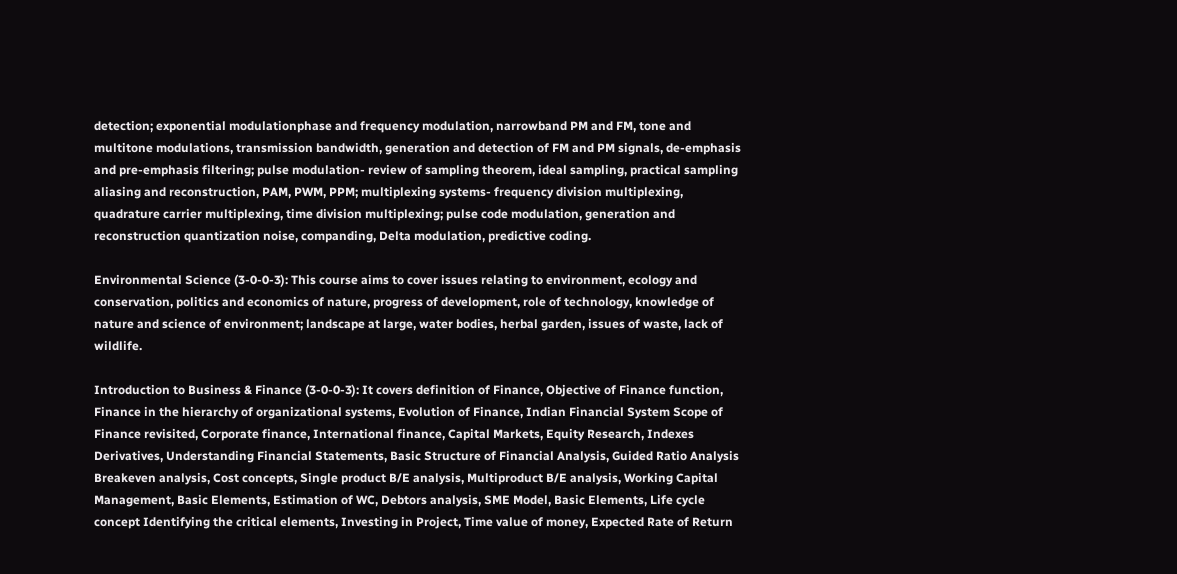detection; exponential modulationphase and frequency modulation, narrowband PM and FM, tone and multitone modulations, transmission bandwidth, generation and detection of FM and PM signals, de-emphasis and pre-emphasis filtering; pulse modulation- review of sampling theorem, ideal sampling, practical sampling aliasing and reconstruction, PAM, PWM, PPM; multiplexing systems- frequency division multiplexing, quadrature carrier multiplexing, time division multiplexing; pulse code modulation, generation and reconstruction quantization noise, companding, Delta modulation, predictive coding.

Environmental Science (3-0-0-3): This course aims to cover issues relating to environment, ecology and conservation, politics and economics of nature, progress of development, role of technology, knowledge of nature and science of environment; landscape at large, water bodies, herbal garden, issues of waste, lack of wildlife.

Introduction to Business & Finance (3-0-0-3): It covers definition of Finance, Objective of Finance function, Finance in the hierarchy of organizational systems, Evolution of Finance, Indian Financial System Scope of Finance revisited, Corporate finance, International finance, Capital Markets, Equity Research, Indexes Derivatives, Understanding Financial Statements, Basic Structure of Financial Analysis, Guided Ratio Analysis Breakeven analysis, Cost concepts, Single product B/E analysis, Multiproduct B/E analysis, Working Capital Management, Basic Elements, Estimation of WC, Debtors analysis, SME Model, Basic Elements, Life cycle concept Identifying the critical elements, Investing in Project, Time value of money, Expected Rate of Return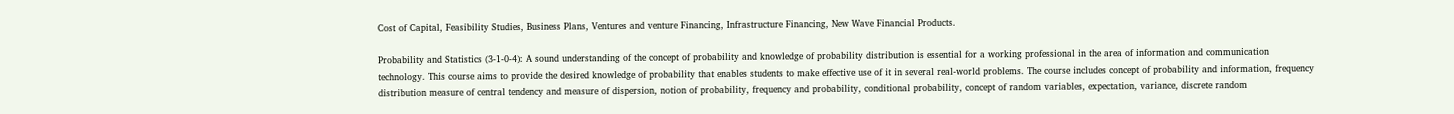Cost of Capital, Feasibility Studies, Business Plans, Ventures and venture Financing, Infrastructure Financing, New Wave Financial Products.

Probability and Statistics (3-1-0-4): A sound understanding of the concept of probability and knowledge of probability distribution is essential for a working professional in the area of information and communication technology. This course aims to provide the desired knowledge of probability that enables students to make effective use of it in several real-world problems. The course includes concept of probability and information, frequency distribution measure of central tendency and measure of dispersion, notion of probability, frequency and probability, conditional probability, concept of random variables, expectation, variance, discrete random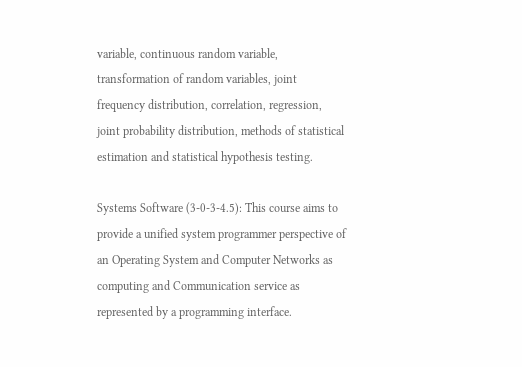variable, continuous random variable, transformation of random variables, joint frequency distribution, correlation, regression, joint probability distribution, methods of statistical estimation and statistical hypothesis testing.

Systems Software (3-0-3-4.5): This course aims to provide a unified system programmer perspective of an Operating System and Computer Networks as computing and Communication service as represented by a programming interface.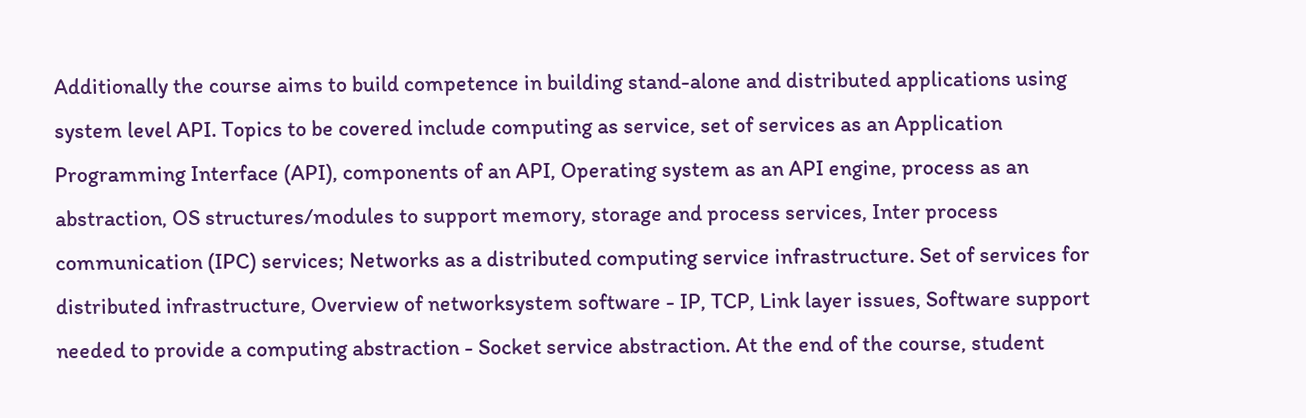Additionally the course aims to build competence in building stand-alone and distributed applications using system level API. Topics to be covered include computing as service, set of services as an Application Programming Interface (API), components of an API, Operating system as an API engine, process as an abstraction, OS structures/modules to support memory, storage and process services, Inter process communication (IPC) services; Networks as a distributed computing service infrastructure. Set of services for distributed infrastructure, Overview of networksystem software - IP, TCP, Link layer issues, Software support needed to provide a computing abstraction - Socket service abstraction. At the end of the course, student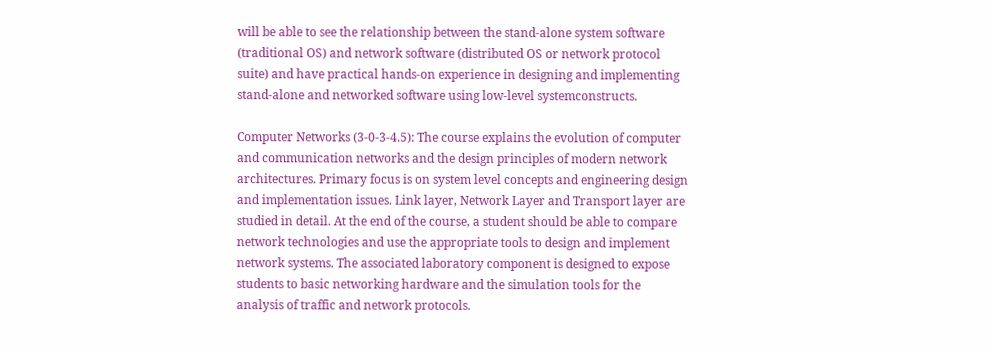will be able to see the relationship between the stand-alone system software (traditional OS) and network software (distributed OS or network protocol suite) and have practical hands-on experience in designing and implementing stand-alone and networked software using low-level systemconstructs.

Computer Networks (3-0-3-4.5): The course explains the evolution of computer and communication networks and the design principles of modern network architectures. Primary focus is on system level concepts and engineering design and implementation issues. Link layer, Network Layer and Transport layer are studied in detail. At the end of the course, a student should be able to compare network technologies and use the appropriate tools to design and implement network systems. The associated laboratory component is designed to expose students to basic networking hardware and the simulation tools for the analysis of traffic and network protocols.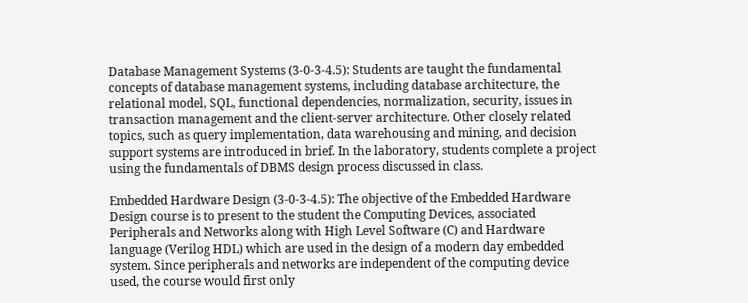Database Management Systems (3-0-3-4.5): Students are taught the fundamental concepts of database management systems, including database architecture, the relational model, SQL, functional dependencies, normalization, security, issues in transaction management and the client-server architecture. Other closely related topics, such as query implementation, data warehousing and mining, and decision support systems are introduced in brief. In the laboratory, students complete a project using the fundamentals of DBMS design process discussed in class.

Embedded Hardware Design (3-0-3-4.5): The objective of the Embedded Hardware Design course is to present to the student the Computing Devices, associated Peripherals and Networks along with High Level Software (C) and Hardware language (Verilog HDL) which are used in the design of a modern day embedded system. Since peripherals and networks are independent of the computing device used, the course would first only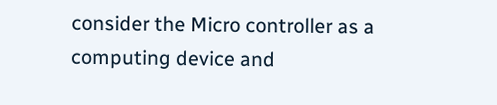consider the Micro controller as a computing device and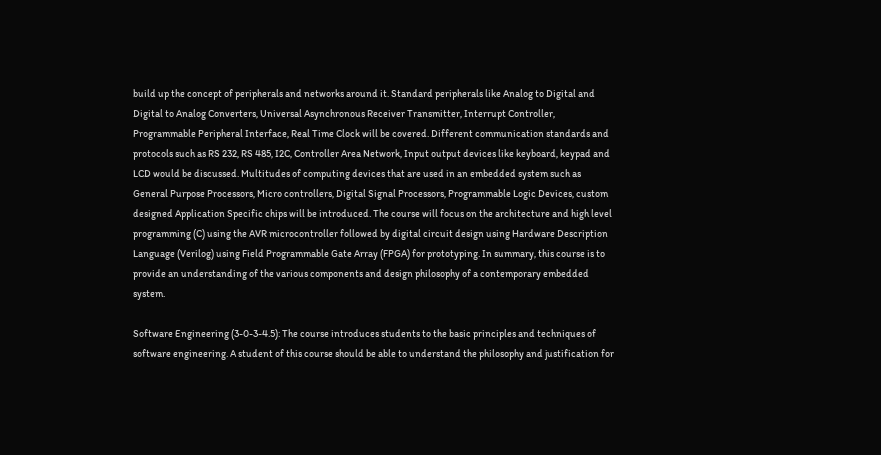build up the concept of peripherals and networks around it. Standard peripherals like Analog to Digital and Digital to Analog Converters, Universal Asynchronous Receiver Transmitter, Interrupt Controller, Programmable Peripheral Interface, Real Time Clock will be covered. Different communication standards and protocols such as RS 232, RS 485, I2C, Controller Area Network, Input output devices like keyboard, keypad and LCD would be discussed. Multitudes of computing devices that are used in an embedded system such as General Purpose Processors, Micro controllers, Digital Signal Processors, Programmable Logic Devices, custom designed Application Specific chips will be introduced. The course will focus on the architecture and high level programming (C) using the AVR microcontroller followed by digital circuit design using Hardware Description Language (Verilog) using Field Programmable Gate Array (FPGA) for prototyping. In summary, this course is to provide an understanding of the various components and design philosophy of a contemporary embedded system.

Software Engineering (3-0-3-4.5): The course introduces students to the basic principles and techniques of software engineering. A student of this course should be able to understand the philosophy and justification for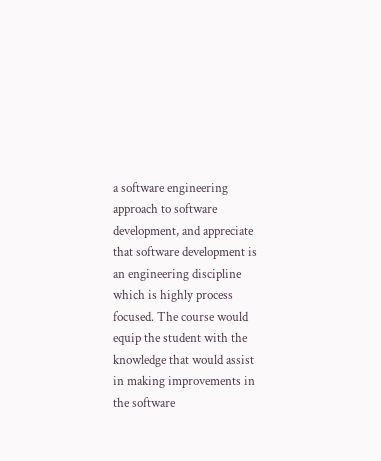a software engineering approach to software development, and appreciate that software development is an engineering discipline which is highly process focused. The course would equip the student with the knowledge that would assist in making improvements in the software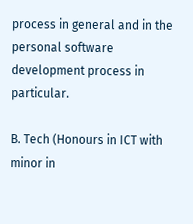process in general and in the personal software development process in particular.

B. Tech (Honours in ICT with minor in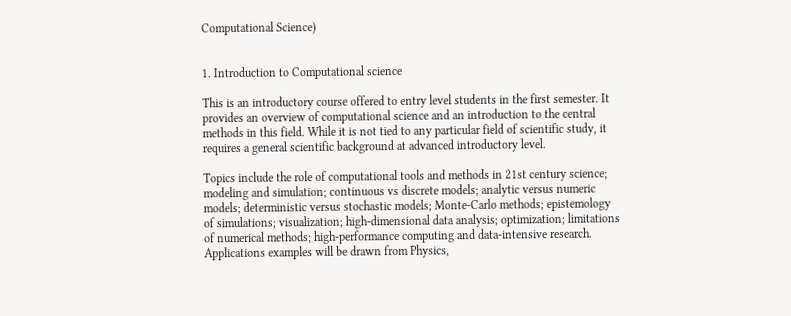Computational Science)


1. Introduction to Computational science

This is an introductory course offered to entry level students in the first semester. It provides an overview of computational science and an introduction to the central methods in this field. While it is not tied to any particular field of scientific study, it requires a general scientific background at advanced introductory level.

Topics include the role of computational tools and methods in 21st century science; modeling and simulation; continuous vs discrete models; analytic versus numeric models; deterministic versus stochastic models; Monte-Carlo methods; epistemology of simulations; visualization; high-dimensional data analysis; optimization; limitations of numerical methods; high-performance computing and data-intensive research. Applications examples will be drawn from Physics,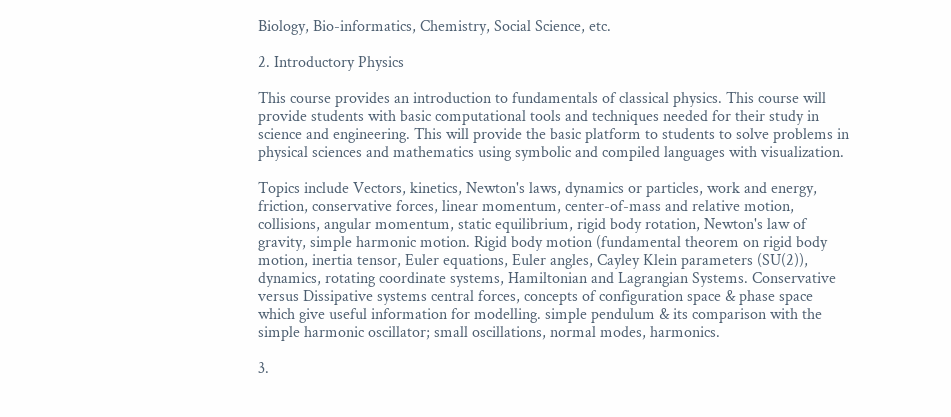Biology, Bio-informatics, Chemistry, Social Science, etc.

2. Introductory Physics

This course provides an introduction to fundamentals of classical physics. This course will provide students with basic computational tools and techniques needed for their study in science and engineering. This will provide the basic platform to students to solve problems in physical sciences and mathematics using symbolic and compiled languages with visualization.

Topics include Vectors, kinetics, Newton's laws, dynamics or particles, work and energy, friction, conservative forces, linear momentum, center-of-mass and relative motion, collisions, angular momentum, static equilibrium, rigid body rotation, Newton's law of gravity, simple harmonic motion. Rigid body motion (fundamental theorem on rigid body motion, inertia tensor, Euler equations, Euler angles, Cayley Klein parameters (SU(2)), dynamics, rotating coordinate systems, Hamiltonian and Lagrangian Systems. Conservative versus Dissipative systems central forces, concepts of configuration space & phase space which give useful information for modelling. simple pendulum & its comparison with the simple harmonic oscillator; small oscillations, normal modes, harmonics.

3.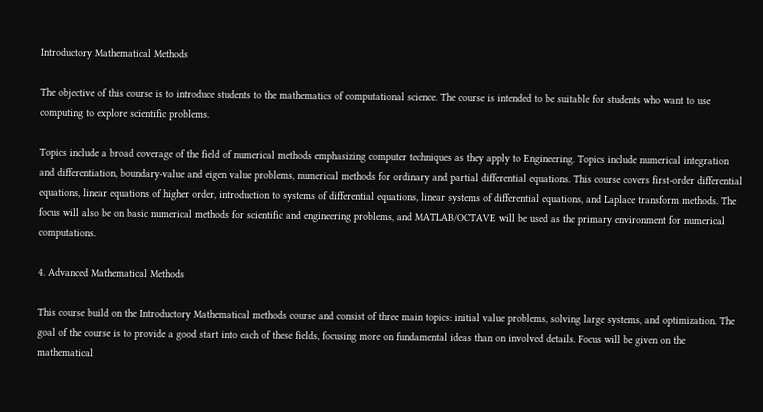Introductory Mathematical Methods

The objective of this course is to introduce students to the mathematics of computational science. The course is intended to be suitable for students who want to use computing to explore scientific problems.

Topics include a broad coverage of the field of numerical methods emphasizing computer techniques as they apply to Engineering. Topics include numerical integration and differentiation, boundary-value and eigen value problems, numerical methods for ordinary and partial differential equations. This course covers first-order differential equations, linear equations of higher order, introduction to systems of differential equations, linear systems of differential equations, and Laplace transform methods. The focus will also be on basic numerical methods for scientific and engineering problems, and MATLAB/OCTAVE will be used as the primary environment for numerical computations.

4. Advanced Mathematical Methods

This course build on the Introductory Mathematical methods course and consist of three main topics: initial value problems, solving large systems, and optimization. The goal of the course is to provide a good start into each of these fields, focusing more on fundamental ideas than on involved details. Focus will be given on the mathematical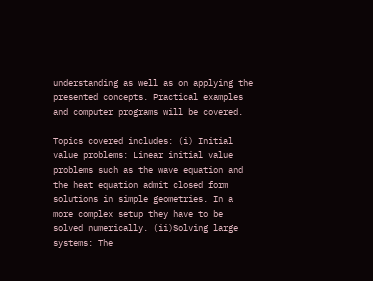understanding as well as on applying the presented concepts. Practical examples and computer programs will be covered.

Topics covered includes: (i) Initial value problems: Linear initial value problems such as the wave equation and the heat equation admit closed form solutions in simple geometries. In a more complex setup they have to be solved numerically. (ii)Solving large systems: The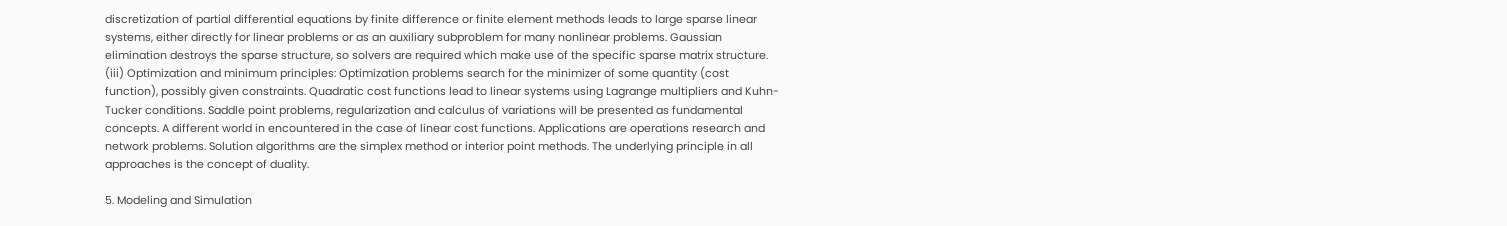discretization of partial differential equations by finite difference or finite element methods leads to large sparse linear systems, either directly for linear problems or as an auxiliary subproblem for many nonlinear problems. Gaussian elimination destroys the sparse structure, so solvers are required which make use of the specific sparse matrix structure. (iii) Optimization and minimum principles: Optimization problems search for the minimizer of some quantity (cost function), possibly given constraints. Quadratic cost functions lead to linear systems using Lagrange multipliers and Kuhn-Tucker conditions. Saddle point problems, regularization and calculus of variations will be presented as fundamental concepts. A different world in encountered in the case of linear cost functions. Applications are operations research and network problems. Solution algorithms are the simplex method or interior point methods. The underlying principle in all approaches is the concept of duality.

5. Modeling and Simulation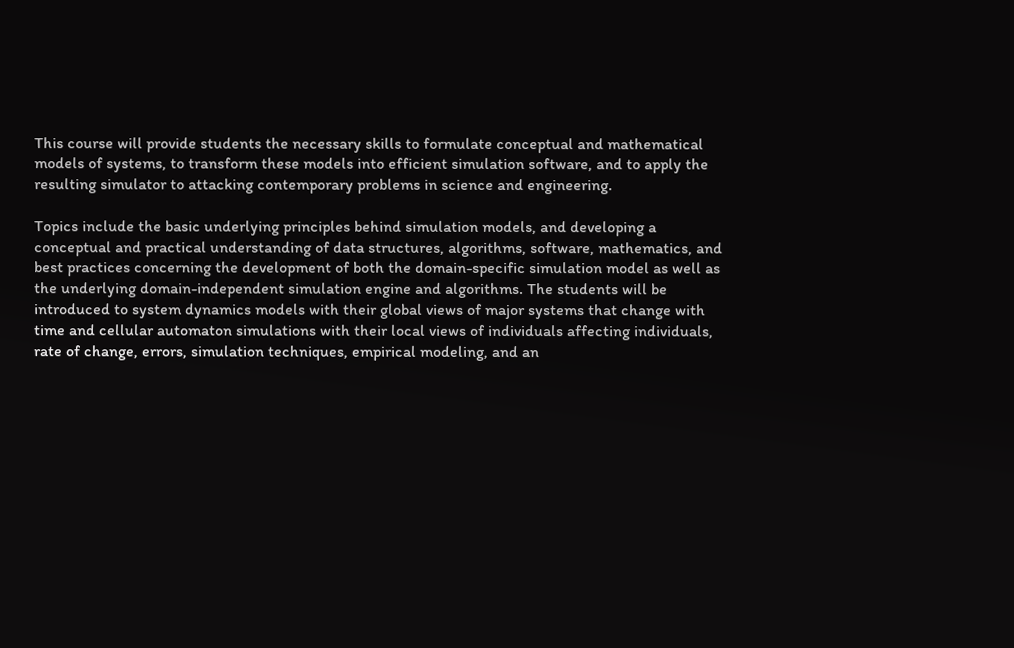This course will provide students the necessary skills to formulate conceptual and mathematical models of systems, to transform these models into efficient simulation software, and to apply the resulting simulator to attacking contemporary problems in science and engineering.

Topics include the basic underlying principles behind simulation models, and developing a conceptual and practical understanding of data structures, algorithms, software, mathematics, and best practices concerning the development of both the domain-specific simulation model as well as the underlying domain-independent simulation engine and algorithms. The students will be introduced to system dynamics models with their global views of major systems that change with time and cellular automaton simulations with their local views of individuals affecting individuals, rate of change, errors, simulation techniques, empirical modeling, and an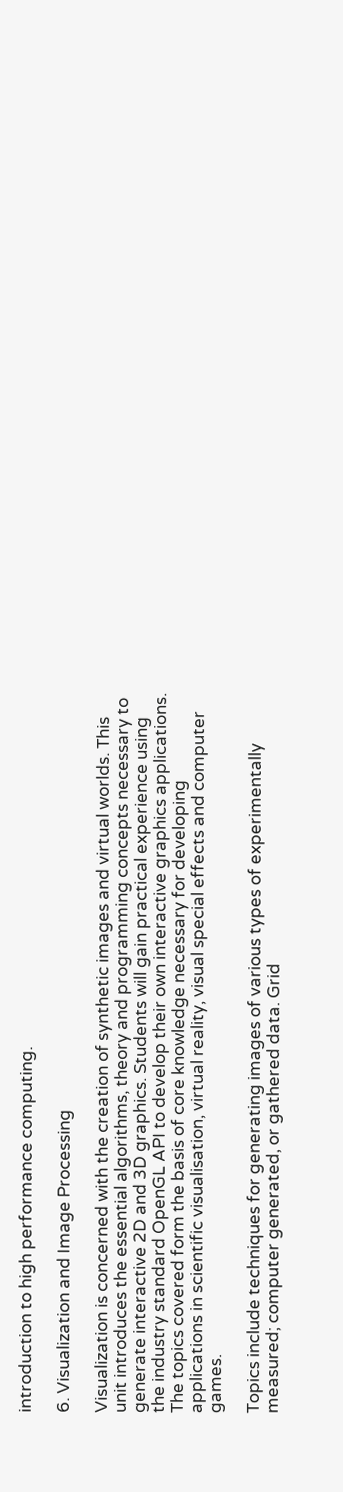introduction to high performance computing.

6. Visualization and Image Processing

Visualization is concerned with the creation of synthetic images and virtual worlds. This unit introduces the essential algorithms, theory and programming concepts necessary to generate interactive 2D and 3D graphics. Students will gain practical experience using the industry standard OpenGL API to develop their own interactive graphics applications. The topics covered form the basis of core knowledge necessary for developing applications in scientific visualisation, virtual reality, visual special effects and computer games.

Topics include techniques for generating images of various types of experimentally measured; computer generated, or gathered data. Grid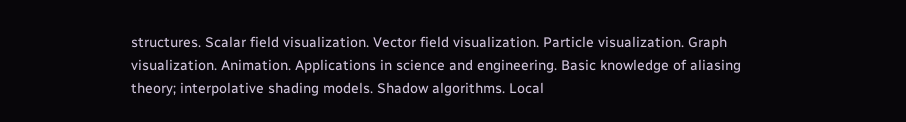structures. Scalar field visualization. Vector field visualization. Particle visualization. Graph visualization. Animation. Applications in science and engineering. Basic knowledge of aliasing theory; interpolative shading models. Shadow algorithms. Local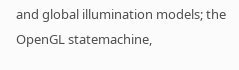and global illumination models; the OpenGL statemachine,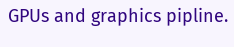GPUs and graphics pipline.